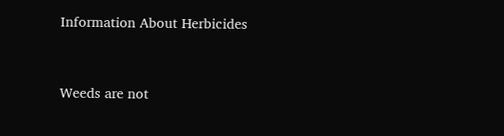Information About Herbicides


Weeds are not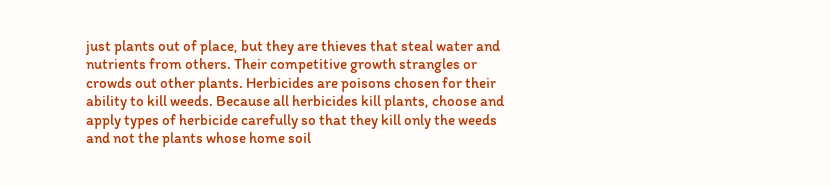just plants out of place, but they are thieves that steal water and nutrients from others. Their competitive growth strangles or crowds out other plants. Herbicides are poisons chosen for their ability to kill weeds. Because all herbicides kill plants, choose and apply types of herbicide carefully so that they kill only the weeds and not the plants whose home soil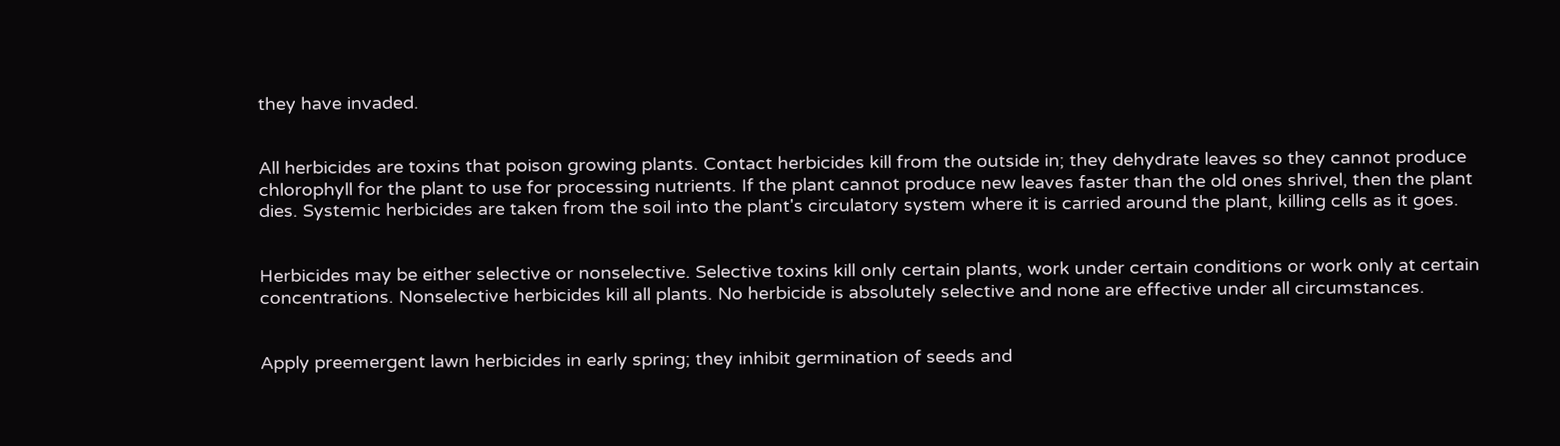they have invaded.


All herbicides are toxins that poison growing plants. Contact herbicides kill from the outside in; they dehydrate leaves so they cannot produce chlorophyll for the plant to use for processing nutrients. If the plant cannot produce new leaves faster than the old ones shrivel, then the plant dies. Systemic herbicides are taken from the soil into the plant's circulatory system where it is carried around the plant, killing cells as it goes.


Herbicides may be either selective or nonselective. Selective toxins kill only certain plants, work under certain conditions or work only at certain concentrations. Nonselective herbicides kill all plants. No herbicide is absolutely selective and none are effective under all circumstances.


Apply preemergent lawn herbicides in early spring; they inhibit germination of seeds and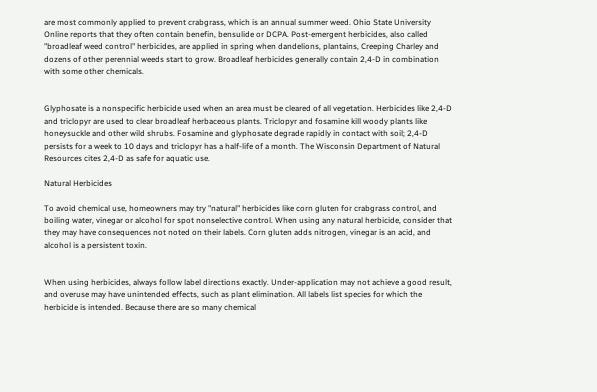are most commonly applied to prevent crabgrass, which is an annual summer weed. Ohio State University Online reports that they often contain benefin, bensulide or DCPA. Post-emergent herbicides, also called "broadleaf weed control" herbicides, are applied in spring when dandelions, plantains, Creeping Charley and dozens of other perennial weeds start to grow. Broadleaf herbicides generally contain 2,4-D in combination with some other chemicals.


Glyphosate is a nonspecific herbicide used when an area must be cleared of all vegetation. Herbicides like 2,4-D and triclopyr are used to clear broadleaf herbaceous plants. Triclopyr and fosamine kill woody plants like honeysuckle and other wild shrubs. Fosamine and glyphosate degrade rapidly in contact with soil; 2,4-D persists for a week to 10 days and triclopyr has a half-life of a month. The Wisconsin Department of Natural Resources cites 2,4-D as safe for aquatic use.

Natural Herbicides

To avoid chemical use, homeowners may try "natural" herbicides like corn gluten for crabgrass control, and boiling water, vinegar or alcohol for spot nonselective control. When using any natural herbicide, consider that they may have consequences not noted on their labels. Corn gluten adds nitrogen, vinegar is an acid, and alcohol is a persistent toxin.


When using herbicides, always follow label directions exactly. Under-application may not achieve a good result, and overuse may have unintended effects, such as plant elimination. All labels list species for which the herbicide is intended. Because there are so many chemical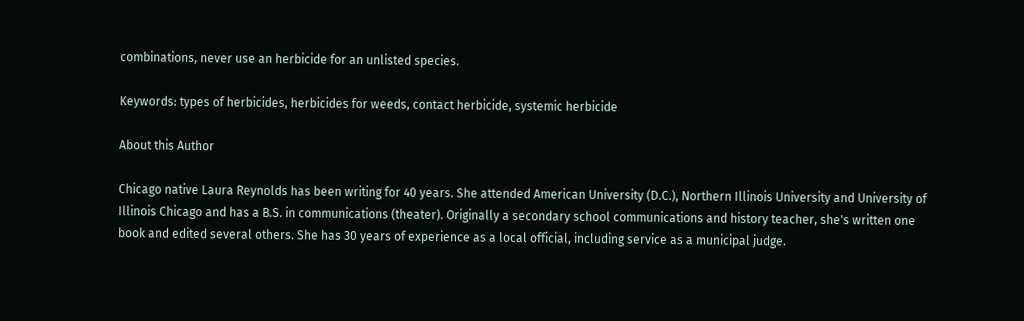combinations, never use an herbicide for an unlisted species.

Keywords: types of herbicides, herbicides for weeds, contact herbicide, systemic herbicide

About this Author

Chicago native Laura Reynolds has been writing for 40 years. She attended American University (D.C.), Northern Illinois University and University of Illinois Chicago and has a B.S. in communications (theater). Originally a secondary school communications and history teacher, she's written one book and edited several others. She has 30 years of experience as a local official, including service as a municipal judge.